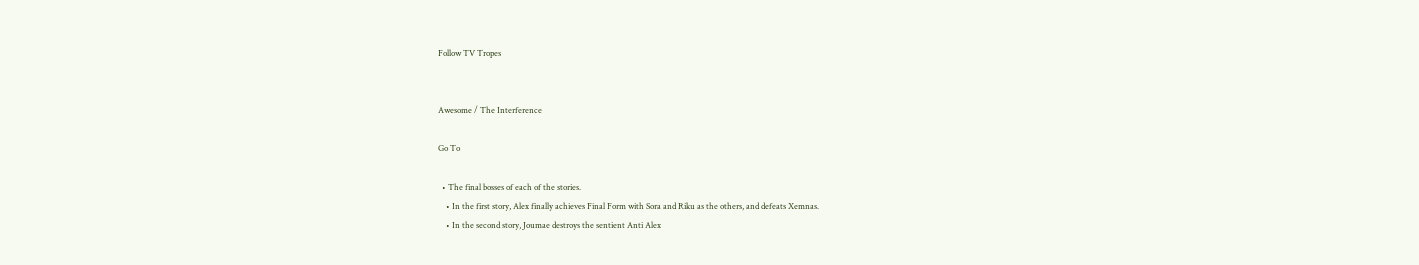Follow TV Tropes


Awesome / The Interference

Go To

  • The final bosses of each of the stories.
    • In the first story, Alex finally achieves Final Form with Sora and Riku as the others, and defeats Xemnas.
    • In the second story, Joumae destroys the sentient Anti Alex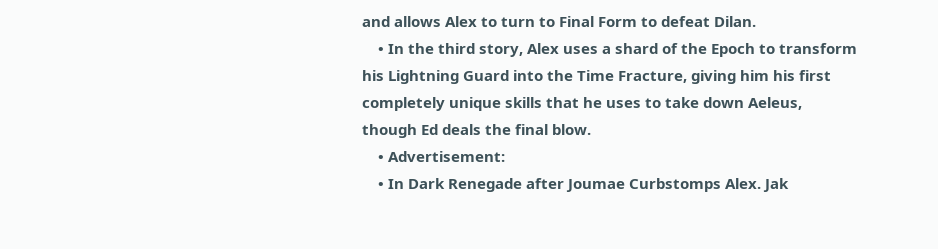and allows Alex to turn to Final Form to defeat Dilan.
    • In the third story, Alex uses a shard of the Epoch to transform his Lightning Guard into the Time Fracture, giving him his first completely unique skills that he uses to take down Aeleus, though Ed deals the final blow.
    • Advertisement:
    • In Dark Renegade after Joumae Curbstomps Alex. Jak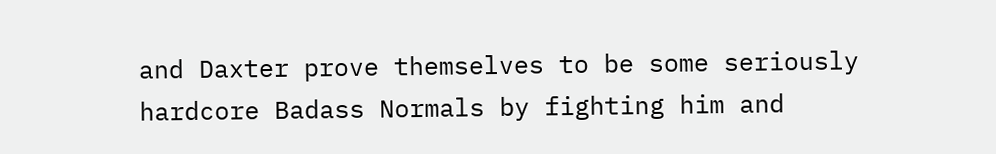and Daxter prove themselves to be some seriously hardcore Badass Normals by fighting him and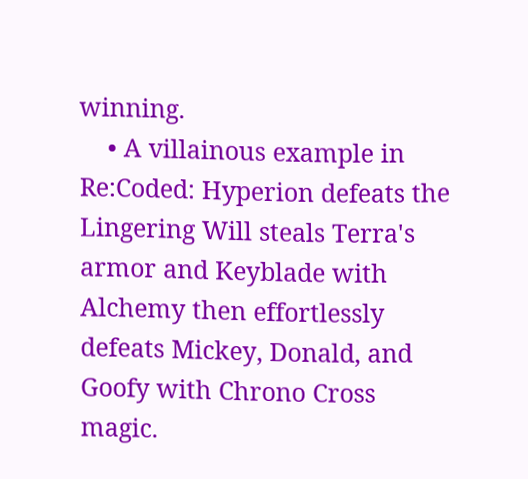winning.
    • A villainous example in Re:Coded: Hyperion defeats the Lingering Will steals Terra's armor and Keyblade with Alchemy then effortlessly defeats Mickey, Donald, and Goofy with Chrono Cross magic.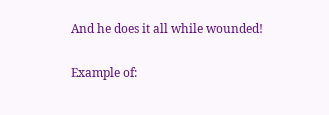And he does it all while wounded!

Example of: